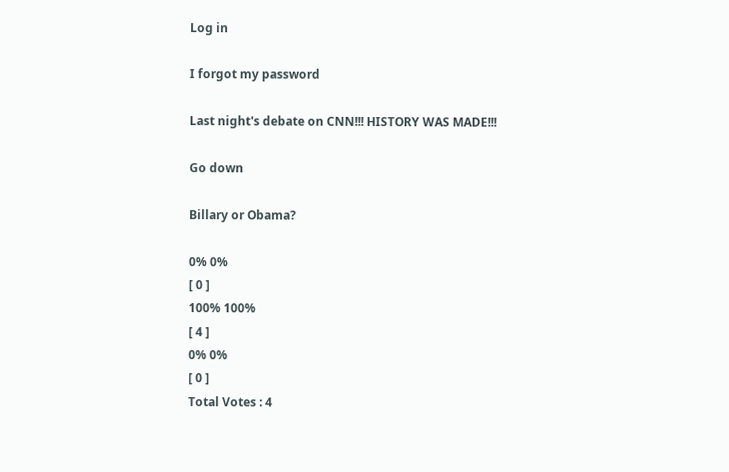Log in

I forgot my password

Last night's debate on CNN!!! HISTORY WAS MADE!!!

Go down

Billary or Obama?

0% 0%
[ 0 ]
100% 100%
[ 4 ]
0% 0%
[ 0 ]
Total Votes : 4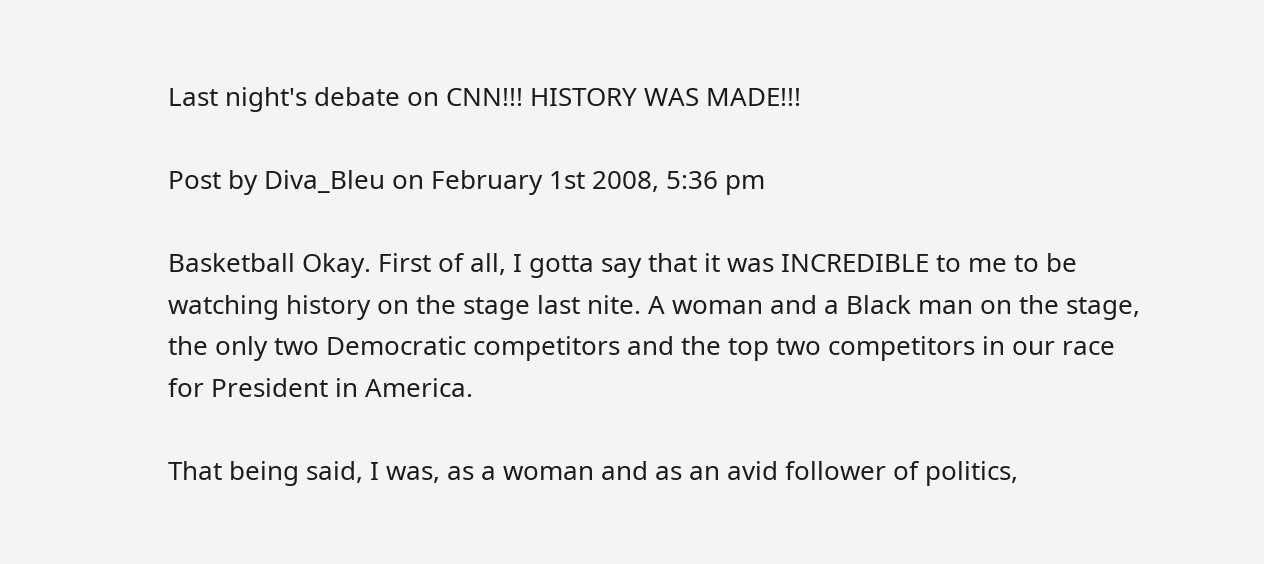Last night's debate on CNN!!! HISTORY WAS MADE!!!

Post by Diva_Bleu on February 1st 2008, 5:36 pm

Basketball Okay. First of all, I gotta say that it was INCREDIBLE to me to be watching history on the stage last nite. A woman and a Black man on the stage, the only two Democratic competitors and the top two competitors in our race for President in America.

That being said, I was, as a woman and as an avid follower of politics,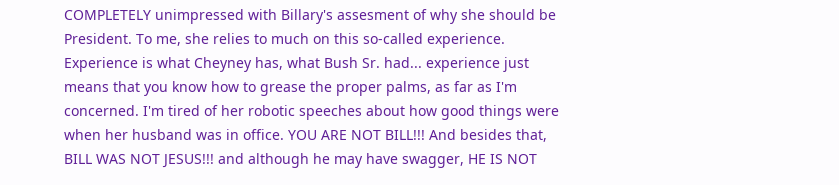COMPLETELY unimpressed with Billary's assesment of why she should be President. To me, she relies to much on this so-called experience. Experience is what Cheyney has, what Bush Sr. had... experience just means that you know how to grease the proper palms, as far as I'm concerned. I'm tired of her robotic speeches about how good things were when her husband was in office. YOU ARE NOT BILL!!! And besides that, BILL WAS NOT JESUS!!! and although he may have swagger, HE IS NOT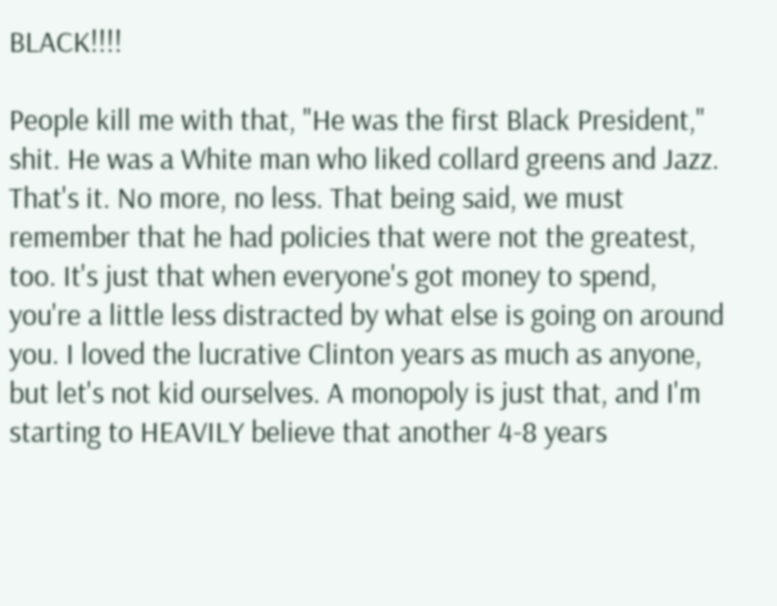BLACK!!!!

People kill me with that, "He was the first Black President," shit. He was a White man who liked collard greens and Jazz. That's it. No more, no less. That being said, we must remember that he had policies that were not the greatest, too. It's just that when everyone's got money to spend, you're a little less distracted by what else is going on around you. I loved the lucrative Clinton years as much as anyone, but let's not kid ourselves. A monopoly is just that, and I'm starting to HEAVILY believe that another 4-8 years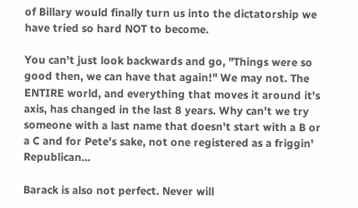of Billary would finally turn us into the dictatorship we have tried so hard NOT to become.

You can't just look backwards and go, "Things were so good then, we can have that again!" We may not. The ENTIRE world, and everything that moves it around it's axis, has changed in the last 8 years. Why can't we try someone with a last name that doesn't start with a B or a C and for Pete's sake, not one registered as a friggin' Republican...

Barack is also not perfect. Never will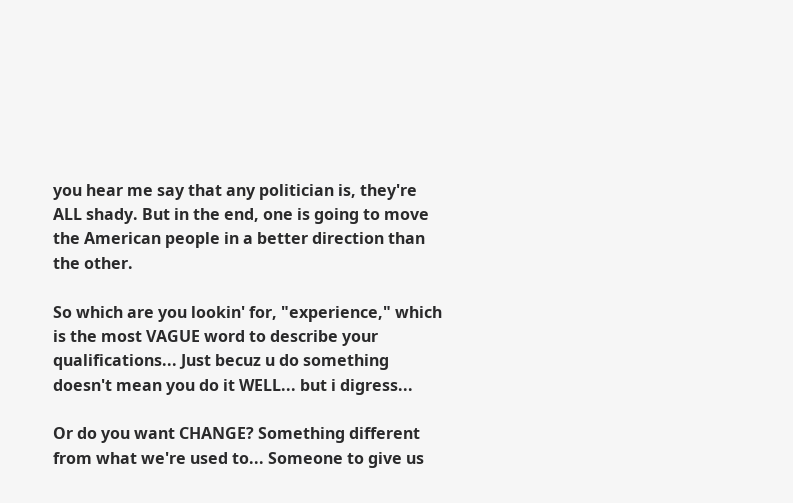you hear me say that any politician is, they're ALL shady. But in the end, one is going to move the American people in a better direction than the other.

So which are you lookin' for, "experience," which is the most VAGUE word to describe your qualifications... Just becuz u do something doesn't mean you do it WELL... but i digress...

Or do you want CHANGE? Something different from what we're used to... Someone to give us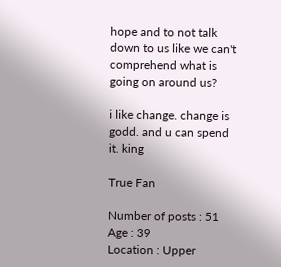hope and to not talk down to us like we can't comprehend what is going on around us?

i like change. change is godd. and u can spend it. king

True Fan

Number of posts : 51
Age : 39
Location : Upper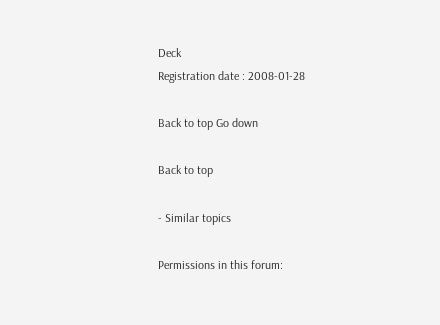Deck
Registration date : 2008-01-28

Back to top Go down

Back to top

- Similar topics

Permissions in this forum: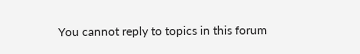You cannot reply to topics in this forum